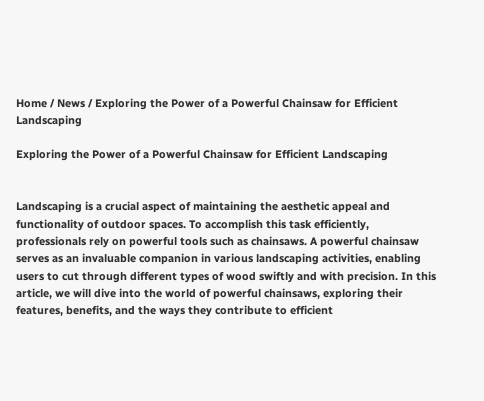Home / News / Exploring the Power of a Powerful Chainsaw for Efficient Landscaping

Exploring the Power of a Powerful Chainsaw for Efficient Landscaping


Landscaping is a crucial aspect of maintaining the aesthetic appeal and functionality of outdoor spaces. To accomplish this task efficiently, professionals rely on powerful tools such as chainsaws. A powerful chainsaw serves as an invaluable companion in various landscaping activities, enabling users to cut through different types of wood swiftly and with precision. In this article, we will dive into the world of powerful chainsaws, exploring their features, benefits, and the ways they contribute to efficient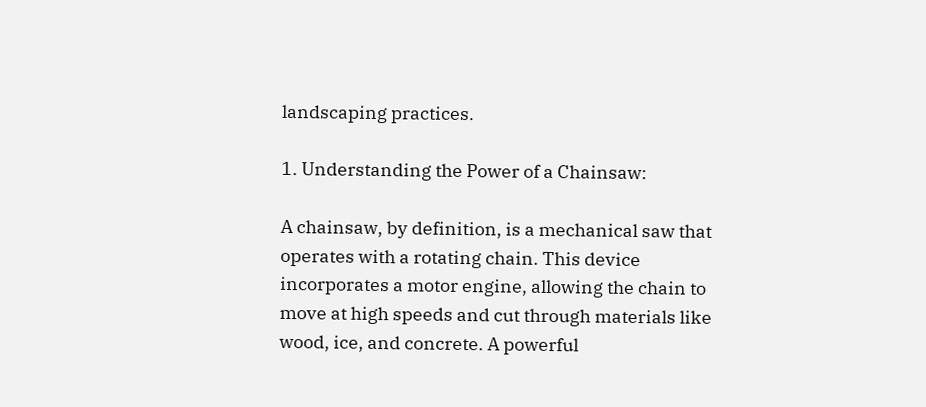landscaping practices.

1. Understanding the Power of a Chainsaw:

A chainsaw, by definition, is a mechanical saw that operates with a rotating chain. This device incorporates a motor engine, allowing the chain to move at high speeds and cut through materials like wood, ice, and concrete. A powerful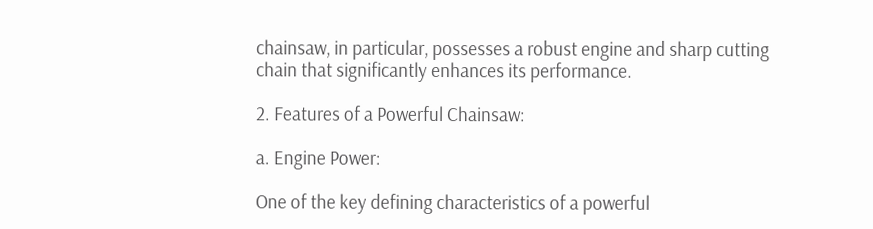chainsaw, in particular, possesses a robust engine and sharp cutting chain that significantly enhances its performance.

2. Features of a Powerful Chainsaw:

a. Engine Power:

One of the key defining characteristics of a powerful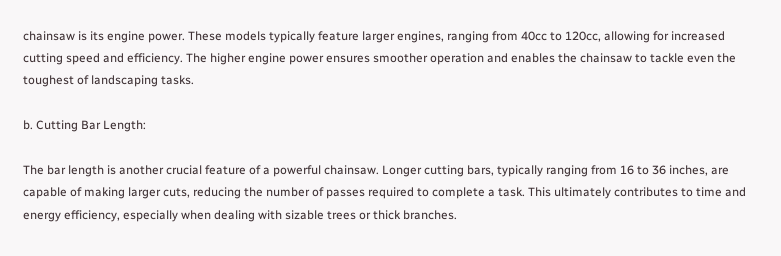chainsaw is its engine power. These models typically feature larger engines, ranging from 40cc to 120cc, allowing for increased cutting speed and efficiency. The higher engine power ensures smoother operation and enables the chainsaw to tackle even the toughest of landscaping tasks.

b. Cutting Bar Length:

The bar length is another crucial feature of a powerful chainsaw. Longer cutting bars, typically ranging from 16 to 36 inches, are capable of making larger cuts, reducing the number of passes required to complete a task. This ultimately contributes to time and energy efficiency, especially when dealing with sizable trees or thick branches.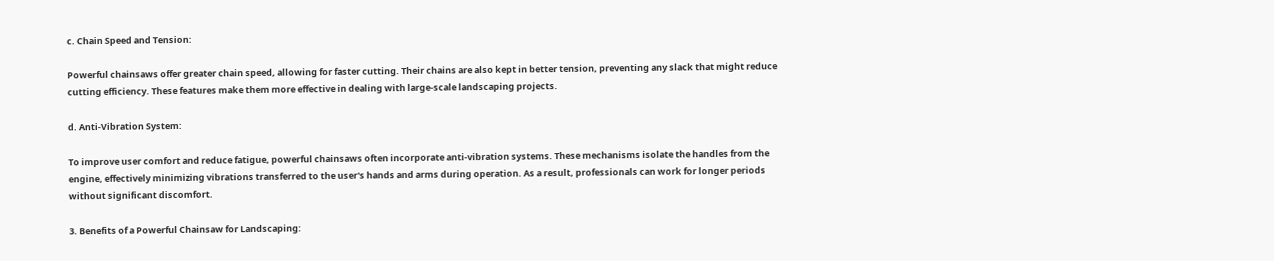c. Chain Speed and Tension:

Powerful chainsaws offer greater chain speed, allowing for faster cutting. Their chains are also kept in better tension, preventing any slack that might reduce cutting efficiency. These features make them more effective in dealing with large-scale landscaping projects.

d. Anti-Vibration System:

To improve user comfort and reduce fatigue, powerful chainsaws often incorporate anti-vibration systems. These mechanisms isolate the handles from the engine, effectively minimizing vibrations transferred to the user's hands and arms during operation. As a result, professionals can work for longer periods without significant discomfort.

3. Benefits of a Powerful Chainsaw for Landscaping: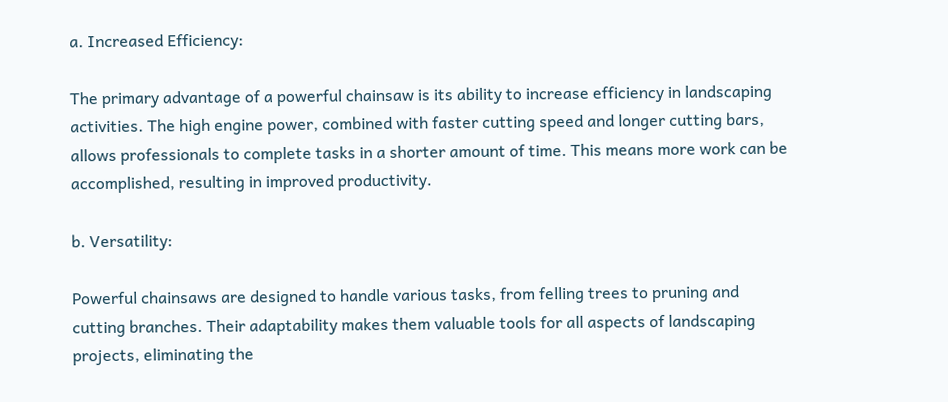a. Increased Efficiency:

The primary advantage of a powerful chainsaw is its ability to increase efficiency in landscaping activities. The high engine power, combined with faster cutting speed and longer cutting bars, allows professionals to complete tasks in a shorter amount of time. This means more work can be accomplished, resulting in improved productivity.

b. Versatility:

Powerful chainsaws are designed to handle various tasks, from felling trees to pruning and cutting branches. Their adaptability makes them valuable tools for all aspects of landscaping projects, eliminating the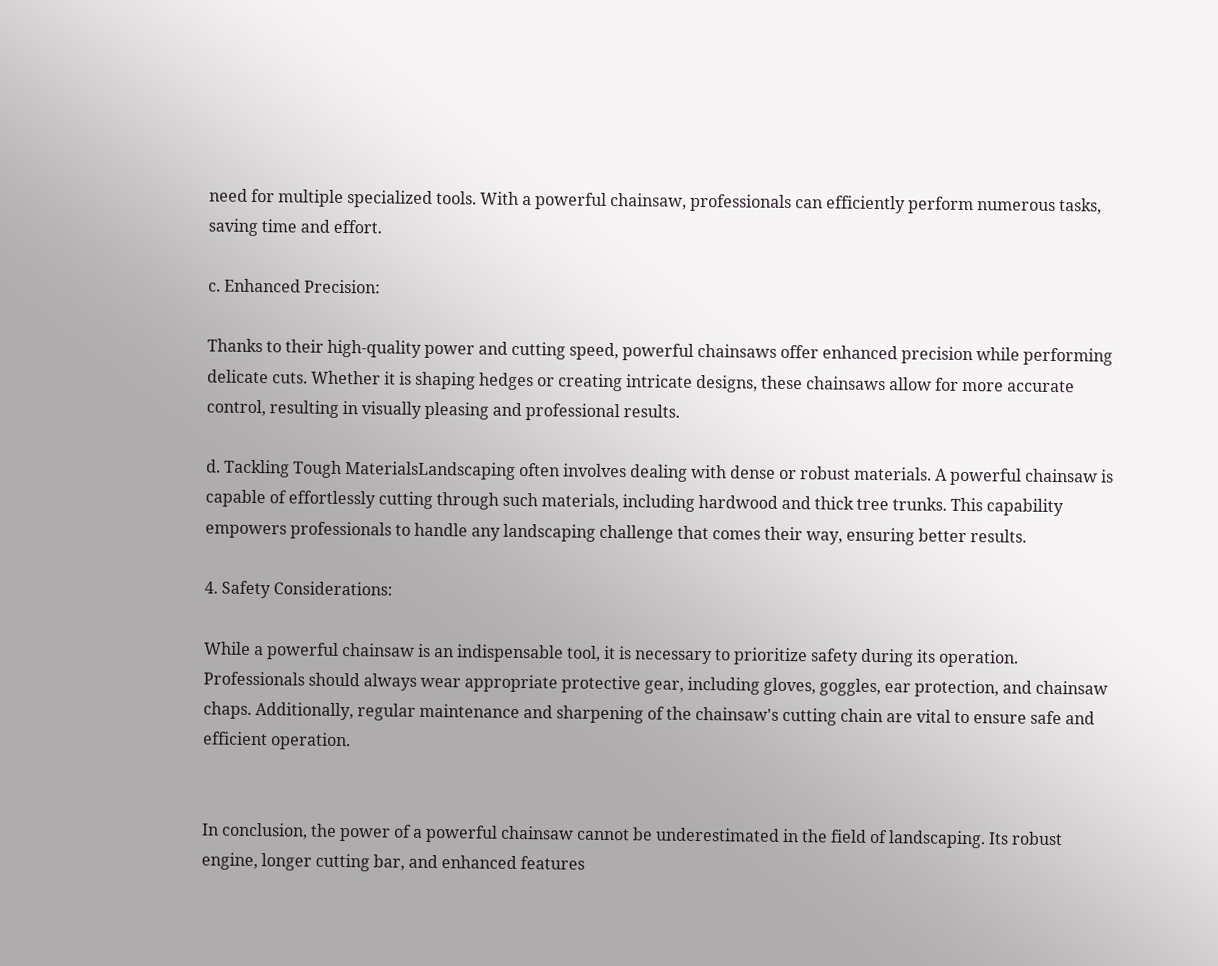need for multiple specialized tools. With a powerful chainsaw, professionals can efficiently perform numerous tasks, saving time and effort.

c. Enhanced Precision:

Thanks to their high-quality power and cutting speed, powerful chainsaws offer enhanced precision while performing delicate cuts. Whether it is shaping hedges or creating intricate designs, these chainsaws allow for more accurate control, resulting in visually pleasing and professional results.

d. Tackling Tough MaterialsLandscaping often involves dealing with dense or robust materials. A powerful chainsaw is capable of effortlessly cutting through such materials, including hardwood and thick tree trunks. This capability empowers professionals to handle any landscaping challenge that comes their way, ensuring better results.

4. Safety Considerations:

While a powerful chainsaw is an indispensable tool, it is necessary to prioritize safety during its operation. Professionals should always wear appropriate protective gear, including gloves, goggles, ear protection, and chainsaw chaps. Additionally, regular maintenance and sharpening of the chainsaw's cutting chain are vital to ensure safe and efficient operation.


In conclusion, the power of a powerful chainsaw cannot be underestimated in the field of landscaping. Its robust engine, longer cutting bar, and enhanced features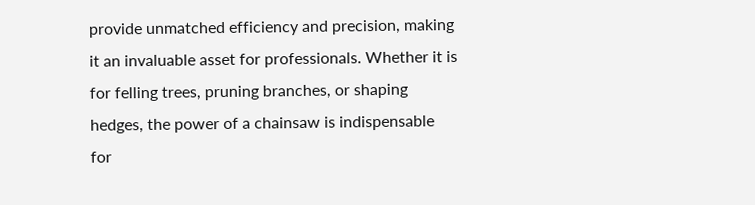provide unmatched efficiency and precision, making it an invaluable asset for professionals. Whether it is for felling trees, pruning branches, or shaping hedges, the power of a chainsaw is indispensable for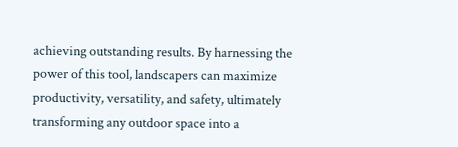achieving outstanding results. By harnessing the power of this tool, landscapers can maximize productivity, versatility, and safety, ultimately transforming any outdoor space into a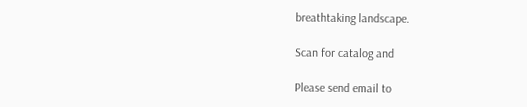breathtaking landscape.

Scan for catalog and

Please send email to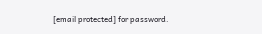[email protected] for password.